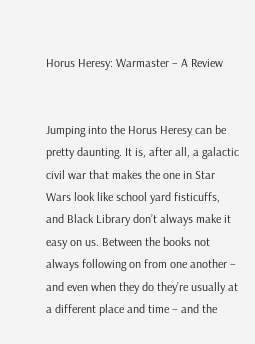Horus Heresy: Warmaster – A Review


Jumping into the Horus Heresy can be pretty daunting. It is, after all, a galactic civil war that makes the one in Star Wars look like school yard fisticuffs, and Black Library don’t always make it easy on us. Between the books not always following on from one another – and even when they do they’re usually at a different place and time – and the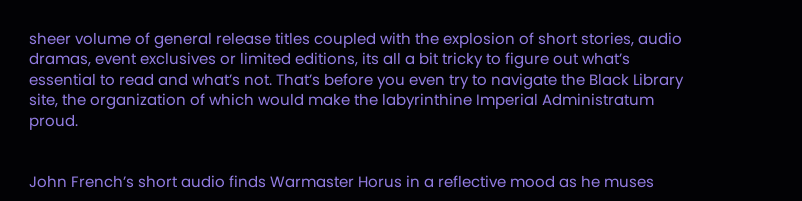sheer volume of general release titles coupled with the explosion of short stories, audio dramas, event exclusives or limited editions, its all a bit tricky to figure out what’s essential to read and what’s not. That’s before you even try to navigate the Black Library site, the organization of which would make the labyrinthine Imperial Administratum proud.


John French’s short audio finds Warmaster Horus in a reflective mood as he muses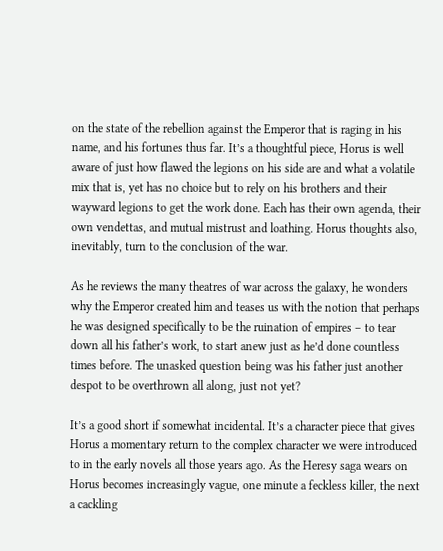on the state of the rebellion against the Emperor that is raging in his name, and his fortunes thus far. It’s a thoughtful piece, Horus is well aware of just how flawed the legions on his side are and what a volatile mix that is, yet has no choice but to rely on his brothers and their wayward legions to get the work done. Each has their own agenda, their own vendettas, and mutual mistrust and loathing. Horus thoughts also, inevitably, turn to the conclusion of the war.

As he reviews the many theatres of war across the galaxy, he wonders why the Emperor created him and teases us with the notion that perhaps he was designed specifically to be the ruination of empires – to tear down all his father’s work, to start anew just as he’d done countless times before. The unasked question being was his father just another despot to be overthrown all along, just not yet?

It’s a good short if somewhat incidental. It’s a character piece that gives Horus a momentary return to the complex character we were introduced to in the early novels all those years ago. As the Heresy saga wears on Horus becomes increasingly vague, one minute a feckless killer, the next a cackling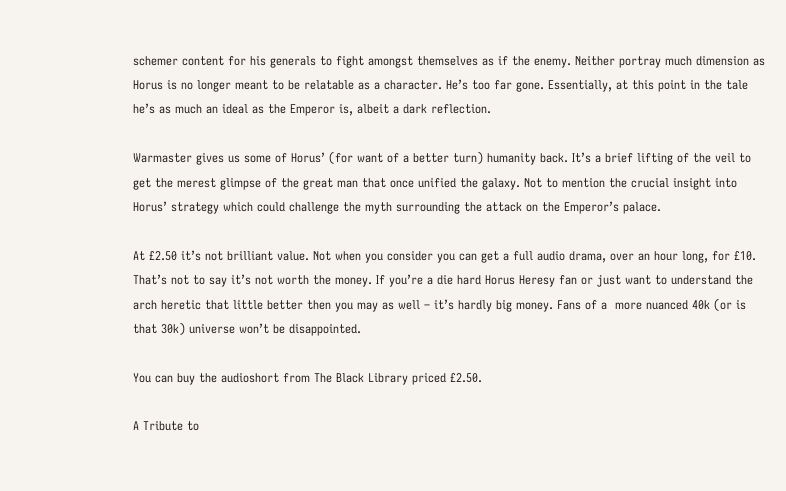schemer content for his generals to fight amongst themselves as if the enemy. Neither portray much dimension as Horus is no longer meant to be relatable as a character. He’s too far gone. Essentially, at this point in the tale he’s as much an ideal as the Emperor is, albeit a dark reflection.

Warmaster gives us some of Horus’ (for want of a better turn) humanity back. It’s a brief lifting of the veil to get the merest glimpse of the great man that once unified the galaxy. Not to mention the crucial insight into Horus’ strategy which could challenge the myth surrounding the attack on the Emperor’s palace.

At £2.50 it’s not brilliant value. Not when you consider you can get a full audio drama, over an hour long, for £10. That’s not to say it’s not worth the money. If you’re a die hard Horus Heresy fan or just want to understand the arch heretic that little better then you may as well – it’s hardly big money. Fans of a  more nuanced 40k (or is that 30k) universe won’t be disappointed.

You can buy the audioshort from The Black Library priced £2.50.

A Tribute to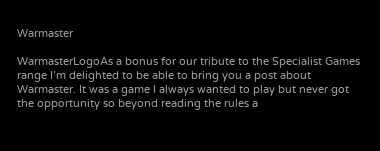Warmaster

WarmasterLogoAs a bonus for our tribute to the Specialist Games range I’m delighted to be able to bring you a post about Warmaster. It was a game I always wanted to play but never got the opportunity so beyond reading the rules a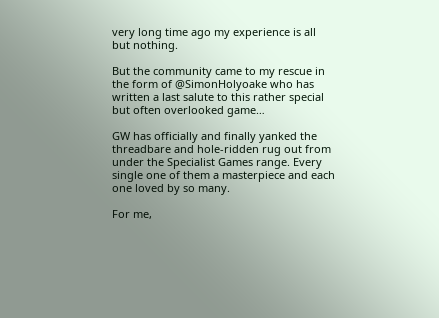very long time ago my experience is all but nothing.

But the community came to my rescue in the form of @SimonHolyoake who has written a last salute to this rather special but often overlooked game…

GW has officially and finally yanked the threadbare and hole-ridden rug out from under the Specialist Games range. Every single one of them a masterpiece and each one loved by so many.

For me,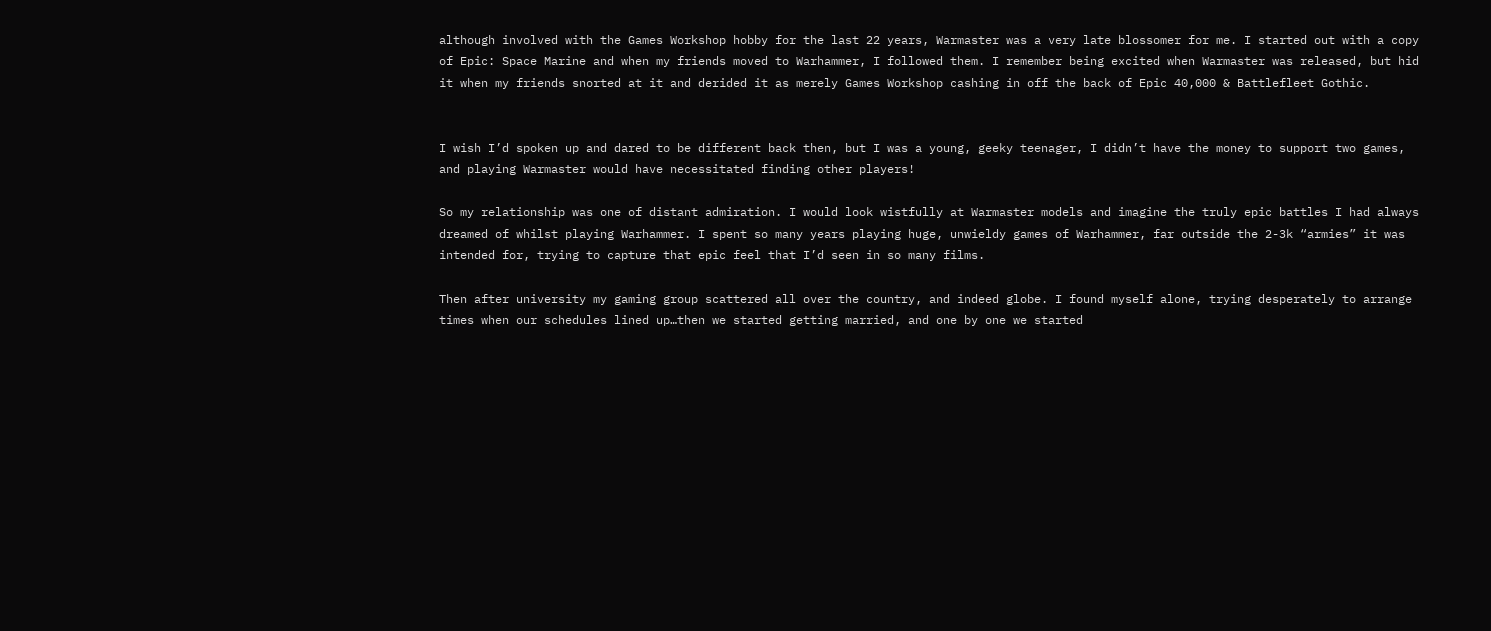although involved with the Games Workshop hobby for the last 22 years, Warmaster was a very late blossomer for me. I started out with a copy of Epic: Space Marine and when my friends moved to Warhammer, I followed them. I remember being excited when Warmaster was released, but hid it when my friends snorted at it and derided it as merely Games Workshop cashing in off the back of Epic 40,000 & Battlefleet Gothic.


I wish I’d spoken up and dared to be different back then, but I was a young, geeky teenager, I didn’t have the money to support two games, and playing Warmaster would have necessitated finding other players!

So my relationship was one of distant admiration. I would look wistfully at Warmaster models and imagine the truly epic battles I had always dreamed of whilst playing Warhammer. I spent so many years playing huge, unwieldy games of Warhammer, far outside the 2-3k “armies” it was intended for, trying to capture that epic feel that I’d seen in so many films.

Then after university my gaming group scattered all over the country, and indeed globe. I found myself alone, trying desperately to arrange times when our schedules lined up…then we started getting married, and one by one we started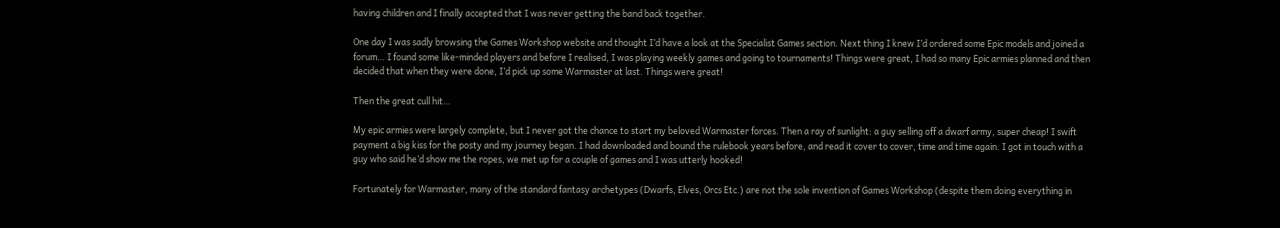having children and I finally accepted that I was never getting the band back together.

One day I was sadly browsing the Games Workshop website and thought I’d have a look at the Specialist Games section. Next thing I knew I’d ordered some Epic models and joined a forum… I found some like-minded players and before I realised, I was playing weekly games and going to tournaments! Things were great, I had so many Epic armies planned and then decided that when they were done, I’d pick up some Warmaster at last. Things were great!

Then the great cull hit…

My epic armies were largely complete, but I never got the chance to start my beloved Warmaster forces. Then a ray of sunlight: a guy selling off a dwarf army, super cheap! I swift payment a big kiss for the posty and my journey began. I had downloaded and bound the rulebook years before, and read it cover to cover, time and time again. I got in touch with a guy who said he’d show me the ropes, we met up for a couple of games and I was utterly hooked!

Fortunately for Warmaster, many of the standard fantasy archetypes (Dwarfs, Elves, Orcs Etc.) are not the sole invention of Games Workshop (despite them doing everything in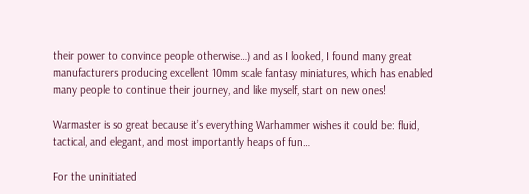their power to convince people otherwise…) and as I looked, I found many great manufacturers producing excellent 10mm scale fantasy miniatures, which has enabled many people to continue their journey, and like myself, start on new ones!

Warmaster is so great because it’s everything Warhammer wishes it could be: fluid, tactical, and elegant, and most importantly heaps of fun…

For the uninitiated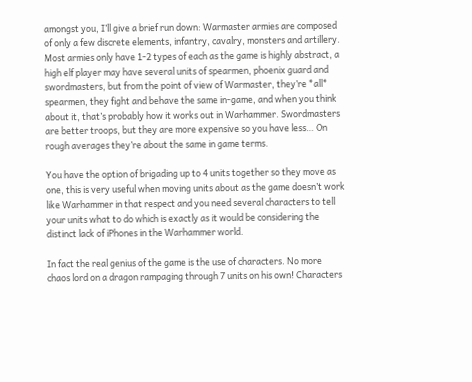amongst you, I’ll give a brief run down: Warmaster armies are composed of only a few discrete elements, infantry, cavalry, monsters and artillery. Most armies only have 1-2 types of each as the game is highly abstract, a high elf player may have several units of spearmen, phoenix guard and swordmasters, but from the point of view of Warmaster, they’re *all* spearmen, they fight and behave the same in-game, and when you think about it, that’s probably how it works out in Warhammer. Swordmasters are better troops, but they are more expensive so you have less… On rough averages they’re about the same in game terms.

You have the option of brigading up to 4 units together so they move as one, this is very useful when moving units about as the game doesn’t work like Warhammer in that respect and you need several characters to tell your units what to do which is exactly as it would be considering the distinct lack of iPhones in the Warhammer world.

In fact the real genius of the game is the use of characters. No more chaos lord on a dragon rampaging through 7 units on his own! Characters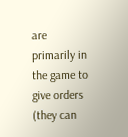are primarily in the game to give orders (they can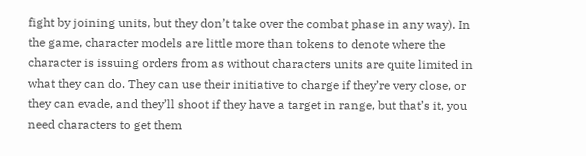fight by joining units, but they don’t take over the combat phase in any way). In the game, character models are little more than tokens to denote where the character is issuing orders from as without characters units are quite limited in what they can do. They can use their initiative to charge if they’re very close, or they can evade, and they’ll shoot if they have a target in range, but that’s it, you need characters to get them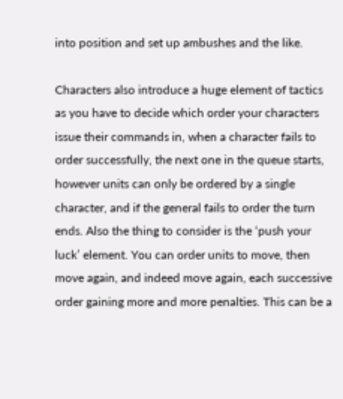into position and set up ambushes and the like.

Characters also introduce a huge element of tactics as you have to decide which order your characters issue their commands in, when a character fails to order successfully, the next one in the queue starts, however units can only be ordered by a single character, and if the general fails to order the turn ends. Also the thing to consider is the ‘push your luck’ element. You can order units to move, then move again, and indeed move again, each successive order gaining more and more penalties. This can be a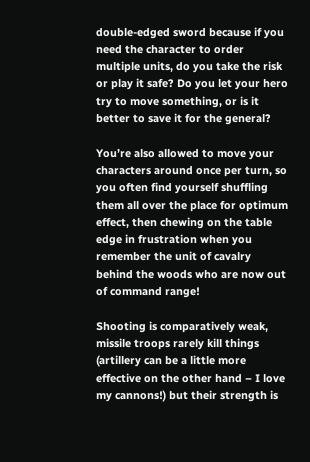double-edged sword because if you need the character to order multiple units, do you take the risk or play it safe? Do you let your hero try to move something, or is it better to save it for the general?

You’re also allowed to move your characters around once per turn, so you often find yourself shuffling them all over the place for optimum effect, then chewing on the table edge in frustration when you remember the unit of cavalry behind the woods who are now out of command range!

Shooting is comparatively weak, missile troops rarely kill things (artillery can be a little more effective on the other hand – I love my cannons!) but their strength is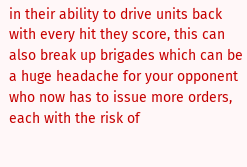in their ability to drive units back with every hit they score, this can also break up brigades which can be a huge headache for your opponent who now has to issue more orders, each with the risk of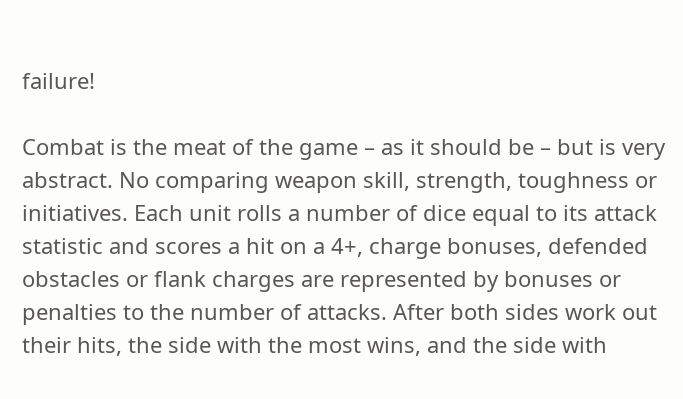failure!

Combat is the meat of the game – as it should be – but is very abstract. No comparing weapon skill, strength, toughness or initiatives. Each unit rolls a number of dice equal to its attack statistic and scores a hit on a 4+, charge bonuses, defended obstacles or flank charges are represented by bonuses or penalties to the number of attacks. After both sides work out their hits, the side with the most wins, and the side with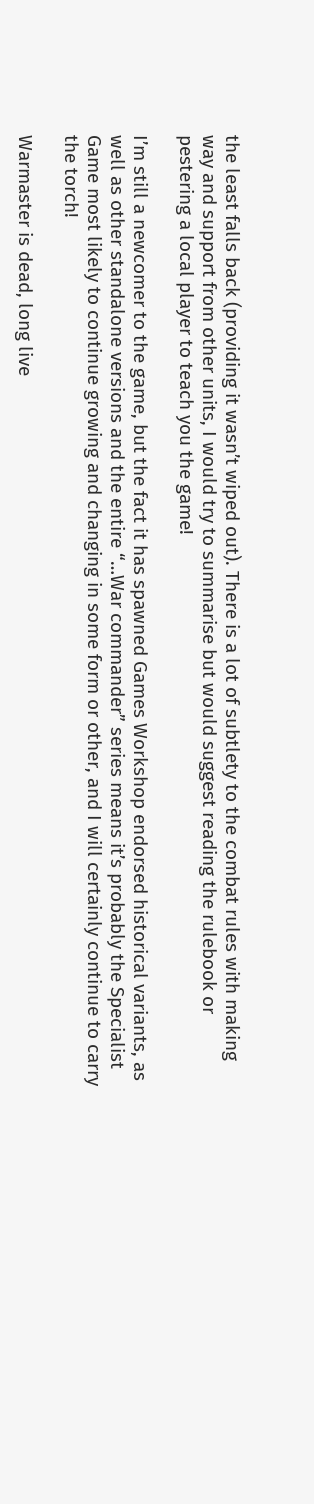the least falls back (providing it wasn’t wiped out). There is a lot of subtlety to the combat rules with making way and support from other units, I would try to summarise but would suggest reading the rulebook or pestering a local player to teach you the game!

I’m still a newcomer to the game, but the fact it has spawned Games Workshop endorsed historical variants, as well as other standalone versions and the entire “…War commander” series means it’s probably the Specialist Game most likely to continue growing and changing in some form or other, and I will certainly continue to carry the torch!

Warmaster is dead, long live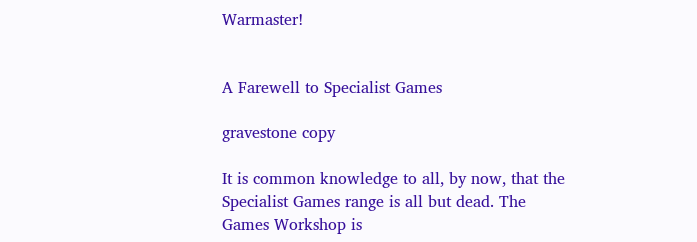Warmaster!


A Farewell to Specialist Games

gravestone copy

It is common knowledge to all, by now, that the Specialist Games range is all but dead. The Games Workshop is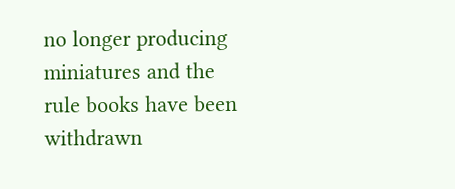no longer producing miniatures and the rule books have been withdrawn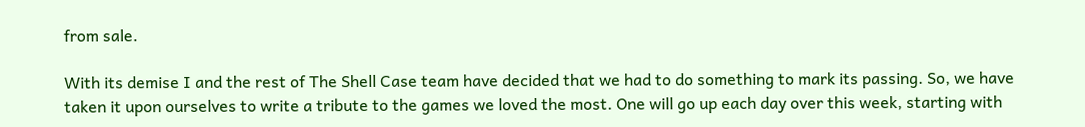from sale.

With its demise I and the rest of The Shell Case team have decided that we had to do something to mark its passing. So, we have taken it upon ourselves to write a tribute to the games we loved the most. One will go up each day over this week, starting with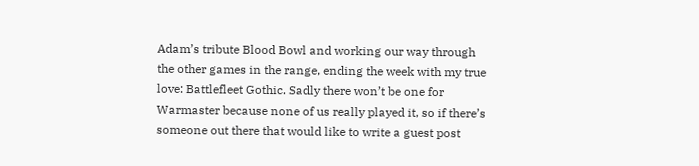Adam’s tribute Blood Bowl and working our way through the other games in the range, ending the week with my true love: Battlefleet Gothic. Sadly there won’t be one for Warmaster because none of us really played it, so if there’s someone out there that would like to write a guest post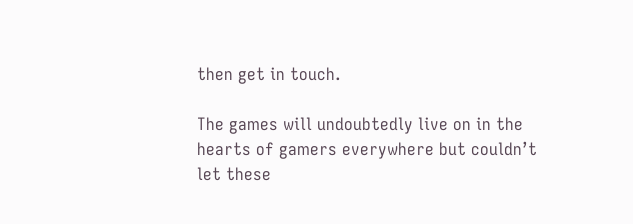then get in touch.

The games will undoubtedly live on in the hearts of gamers everywhere but couldn’t let these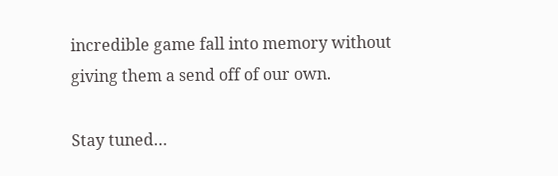incredible game fall into memory without giving them a send off of our own.

Stay tuned…